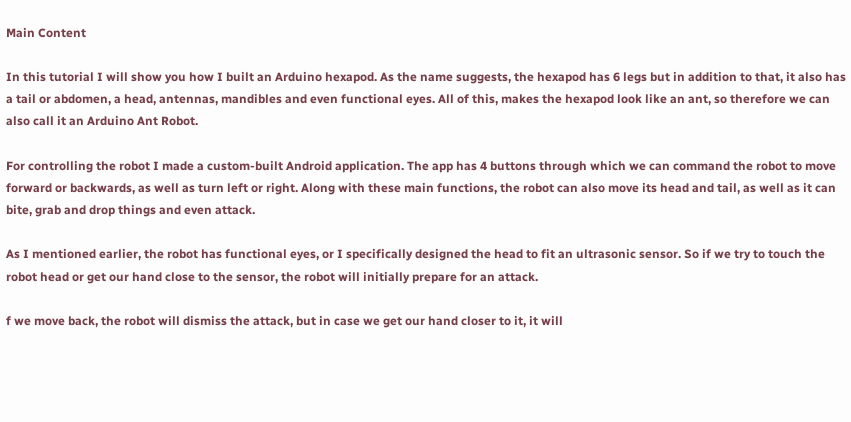Main Content

In this tutorial I will show you how I built an Arduino hexapod. As the name suggests, the hexapod has 6 legs but in addition to that, it also has a tail or abdomen, a head, antennas, mandibles and even functional eyes. All of this, makes the hexapod look like an ant, so therefore we can also call it an Arduino Ant Robot.

For controlling the robot I made a custom-built Android application. The app has 4 buttons through which we can command the robot to move forward or backwards, as well as turn left or right. Along with these main functions, the robot can also move its head and tail, as well as it can bite, grab and drop things and even attack.

As I mentioned earlier, the robot has functional eyes, or I specifically designed the head to fit an ultrasonic sensor. So if we try to touch the robot head or get our hand close to the sensor, the robot will initially prepare for an attack.

f we move back, the robot will dismiss the attack, but in case we get our hand closer to it, it will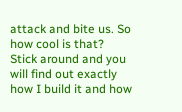attack and bite us. So how cool is that? Stick around and you will find out exactly how I build it and how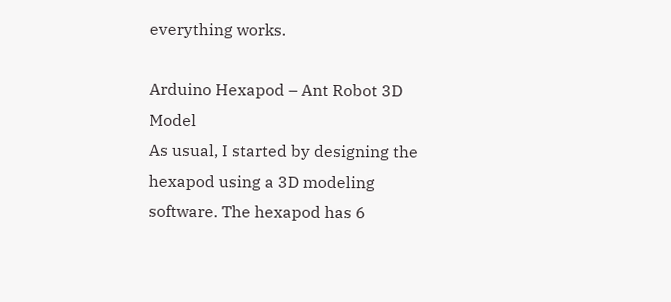everything works.

Arduino Hexapod – Ant Robot 3D Model
As usual, I started by designing the hexapod using a 3D modeling software. The hexapod has 6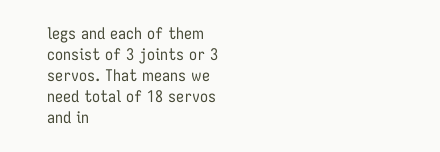legs and each of them consist of 3 joints or 3 servos. That means we need total of 18 servos and in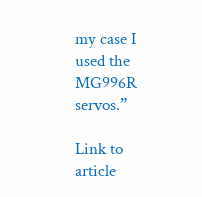my case I used the MG996R servos.”

Link to article